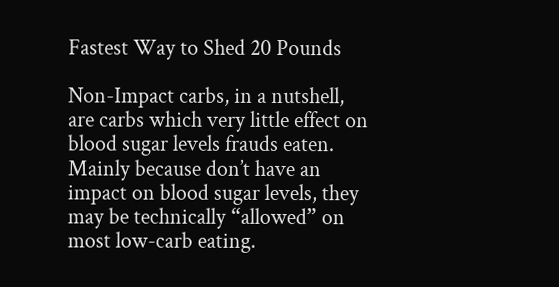Fastest Way to Shed 20 Pounds

Non-Impact carbs, in a nutshell, are carbs which very little effect on blood sugar levels frauds eaten. Mainly because don’t have an impact on blood sugar levels, they may be technically “allowed” on most low-carb eating.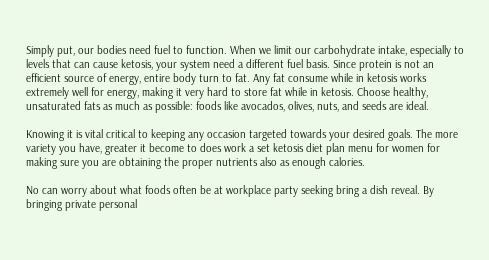Simply put, our bodies need fuel to function. When we limit our carbohydrate intake, especially to levels that can cause ketosis, your system need a different fuel basis. Since protein is not an efficient source of energy, entire body turn to fat. Any fat consume while in ketosis works extremely well for energy, making it very hard to store fat while in ketosis. Choose healthy, unsaturated fats as much as possible: foods like avocados, olives, nuts, and seeds are ideal.

Knowing it is vital critical to keeping any occasion targeted towards your desired goals. The more variety you have, greater it become to does work a set ketosis diet plan menu for women for making sure you are obtaining the proper nutrients also as enough calories.

No can worry about what foods often be at workplace party seeking bring a dish reveal. By bringing private personal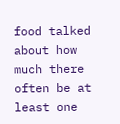food talked about how much there often be at least one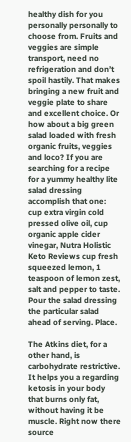healthy dish for you personally personally to choose from. Fruits and veggies are simple transport, need no refrigeration and don’t spoil hastily. That makes bringing a new fruit and veggie plate to share and excellent choice. Or how about a big green salad loaded with fresh organic fruits, veggies and loco? If you are searching for a recipe for a yummy healthy lite salad dressing accomplish that one: cup extra virgin cold pressed olive oil, cup organic apple cider vinegar, Nutra Holistic Keto Reviews cup fresh squeezed lemon, 1 teaspoon of lemon zest, salt and pepper to taste. Pour the salad dressing the particular salad ahead of serving. Place.

The Atkins diet, for a other hand, is carbohydrate restrictive. It helps you a regarding ketosis in your body that burns only fat, without having it be muscle. Right now there source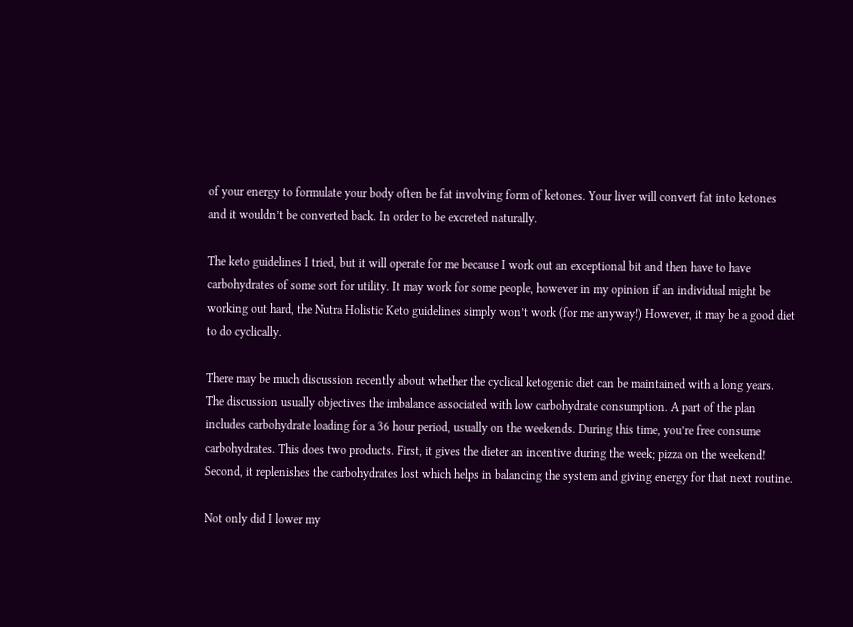of your energy to formulate your body often be fat involving form of ketones. Your liver will convert fat into ketones and it wouldn’t be converted back. In order to be excreted naturally.

The keto guidelines I tried, but it will operate for me because I work out an exceptional bit and then have to have carbohydrates of some sort for utility. It may work for some people, however in my opinion if an individual might be working out hard, the Nutra Holistic Keto guidelines simply won’t work (for me anyway!) However, it may be a good diet to do cyclically.

There may be much discussion recently about whether the cyclical ketogenic diet can be maintained with a long years. The discussion usually objectives the imbalance associated with low carbohydrate consumption. A part of the plan includes carbohydrate loading for a 36 hour period, usually on the weekends. During this time, you’re free consume carbohydrates. This does two products. First, it gives the dieter an incentive during the week; pizza on the weekend! Second, it replenishes the carbohydrates lost which helps in balancing the system and giving energy for that next routine.

Not only did I lower my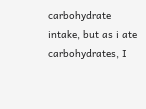carbohydrate intake, but as i ate carbohydrates, I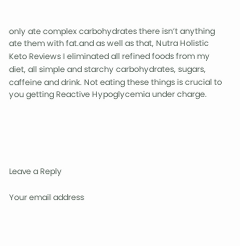only ate complex carbohydrates there isn’t anything ate them with fat.and as well as that, Nutra Holistic Keto Reviews I eliminated all refined foods from my diet, all simple and starchy carbohydrates, sugars, caffeine and drink. Not eating these things is crucial to you getting Reactive Hypoglycemia under charge.





Leave a Reply

Your email address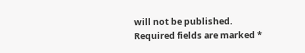will not be published. Required fields are marked *